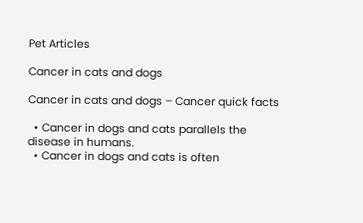Pet Articles

Cancer in cats and dogs

Cancer in cats and dogs – Cancer quick facts

  • Cancer in dogs and cats parallels the disease in humans.
  • Cancer in dogs and cats is often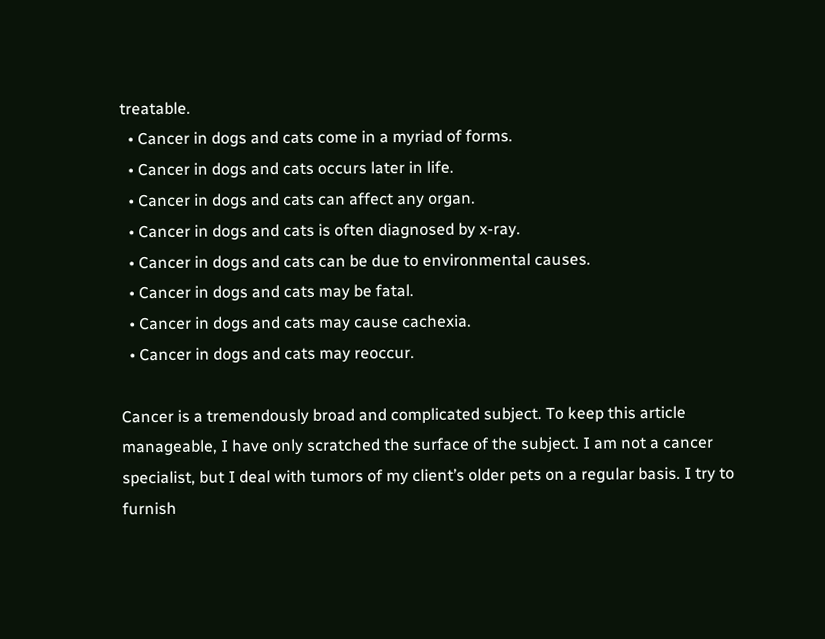treatable.
  • Cancer in dogs and cats come in a myriad of forms.
  • Cancer in dogs and cats occurs later in life.
  • Cancer in dogs and cats can affect any organ.
  • Cancer in dogs and cats is often diagnosed by x-ray.
  • Cancer in dogs and cats can be due to environmental causes.
  • Cancer in dogs and cats may be fatal.
  • Cancer in dogs and cats may cause cachexia.
  • Cancer in dogs and cats may reoccur.

Cancer is a tremendously broad and complicated subject. To keep this article manageable, I have only scratched the surface of the subject. I am not a cancer specialist, but I deal with tumors of my client’s older pets on a regular basis. I try to furnish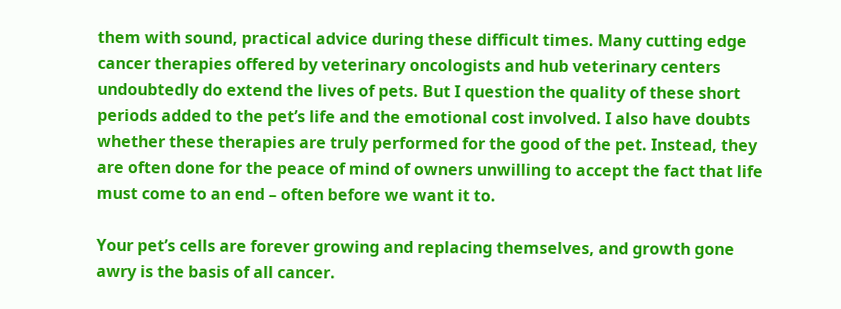them with sound, practical advice during these difficult times. Many cutting edge cancer therapies offered by veterinary oncologists and hub veterinary centers undoubtedly do extend the lives of pets. But I question the quality of these short periods added to the pet’s life and the emotional cost involved. I also have doubts whether these therapies are truly performed for the good of the pet. Instead, they are often done for the peace of mind of owners unwilling to accept the fact that life must come to an end – often before we want it to.

Your pet’s cells are forever growing and replacing themselves, and growth gone awry is the basis of all cancer.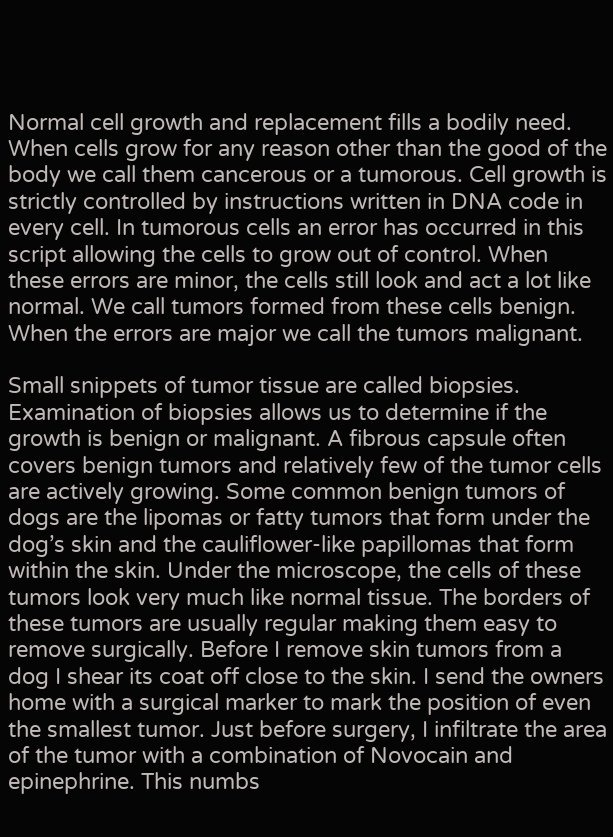Normal cell growth and replacement fills a bodily need. When cells grow for any reason other than the good of the body we call them cancerous or a tumorous. Cell growth is strictly controlled by instructions written in DNA code in every cell. In tumorous cells an error has occurred in this script allowing the cells to grow out of control. When these errors are minor, the cells still look and act a lot like normal. We call tumors formed from these cells benign. When the errors are major we call the tumors malignant.

Small snippets of tumor tissue are called biopsies. Examination of biopsies allows us to determine if the growth is benign or malignant. A fibrous capsule often covers benign tumors and relatively few of the tumor cells are actively growing. Some common benign tumors of dogs are the lipomas or fatty tumors that form under the dog’s skin and the cauliflower-like papillomas that form within the skin. Under the microscope, the cells of these tumors look very much like normal tissue. The borders of these tumors are usually regular making them easy to remove surgically. Before I remove skin tumors from a dog I shear its coat off close to the skin. I send the owners home with a surgical marker to mark the position of even the smallest tumor. Just before surgery, I infiltrate the area of the tumor with a combination of Novocain and epinephrine. This numbs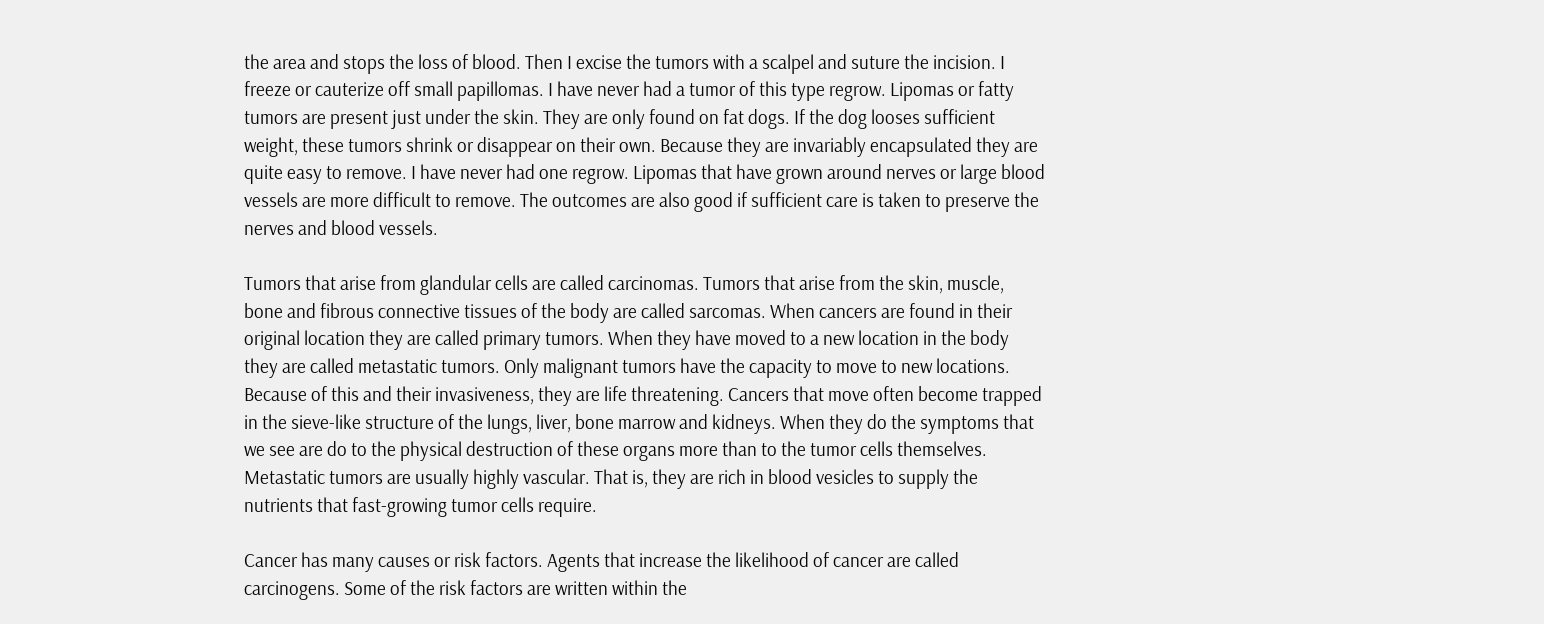the area and stops the loss of blood. Then I excise the tumors with a scalpel and suture the incision. I freeze or cauterize off small papillomas. I have never had a tumor of this type regrow. Lipomas or fatty tumors are present just under the skin. They are only found on fat dogs. If the dog looses sufficient weight, these tumors shrink or disappear on their own. Because they are invariably encapsulated they are quite easy to remove. I have never had one regrow. Lipomas that have grown around nerves or large blood vessels are more difficult to remove. The outcomes are also good if sufficient care is taken to preserve the nerves and blood vessels.

Tumors that arise from glandular cells are called carcinomas. Tumors that arise from the skin, muscle, bone and fibrous connective tissues of the body are called sarcomas. When cancers are found in their original location they are called primary tumors. When they have moved to a new location in the body they are called metastatic tumors. Only malignant tumors have the capacity to move to new locations. Because of this and their invasiveness, they are life threatening. Cancers that move often become trapped in the sieve-like structure of the lungs, liver, bone marrow and kidneys. When they do the symptoms that we see are do to the physical destruction of these organs more than to the tumor cells themselves. Metastatic tumors are usually highly vascular. That is, they are rich in blood vesicles to supply the nutrients that fast-growing tumor cells require.

Cancer has many causes or risk factors. Agents that increase the likelihood of cancer are called carcinogens. Some of the risk factors are written within the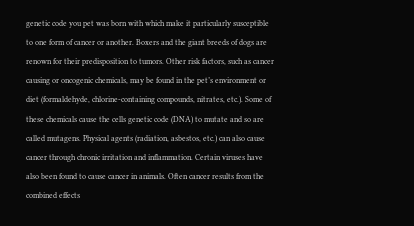genetic code you pet was born with which make it particularly susceptible to one form of cancer or another. Boxers and the giant breeds of dogs are renown for their predisposition to tumors. Other risk factors, such as cancer causing or oncogenic chemicals, may be found in the pet’s environment or diet (formaldehyde, chlorine-containing compounds, nitrates, etc.). Some of these chemicals cause the cells genetic code (DNA) to mutate and so are called mutagens. Physical agents (radiation, asbestos, etc.) can also cause cancer through chronic irritation and inflammation. Certain viruses have also been found to cause cancer in animals. Often cancer results from the combined effects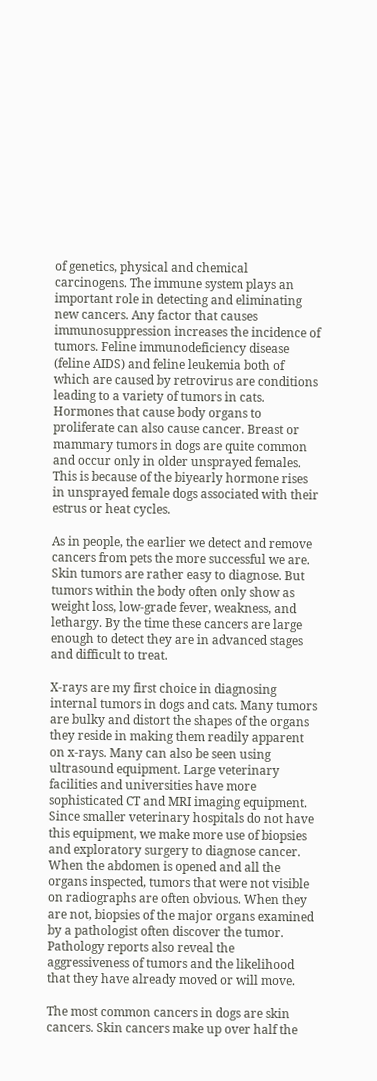of genetics, physical and chemical carcinogens. The immune system plays an important role in detecting and eliminating new cancers. Any factor that causes immunosuppression increases the incidence of tumors. Feline immunodeficiency disease (feline AIDS) and feline leukemia both of which are caused by retrovirus are conditions leading to a variety of tumors in cats. Hormones that cause body organs to proliferate can also cause cancer. Breast or mammary tumors in dogs are quite common and occur only in older unsprayed females. This is because of the biyearly hormone rises in unsprayed female dogs associated with their estrus or heat cycles.

As in people, the earlier we detect and remove cancers from pets the more successful we are. Skin tumors are rather easy to diagnose. But tumors within the body often only show as weight loss, low-grade fever, weakness, and lethargy. By the time these cancers are large enough to detect they are in advanced stages and difficult to treat.

X-rays are my first choice in diagnosing internal tumors in dogs and cats. Many tumors are bulky and distort the shapes of the organs they reside in making them readily apparent on x-rays. Many can also be seen using ultrasound equipment. Large veterinary facilities and universities have more sophisticated CT and MRI imaging equipment. Since smaller veterinary hospitals do not have this equipment, we make more use of biopsies and exploratory surgery to diagnose cancer. When the abdomen is opened and all the organs inspected, tumors that were not visible on radiographs are often obvious. When they are not, biopsies of the major organs examined by a pathologist often discover the tumor. Pathology reports also reveal the aggressiveness of tumors and the likelihood that they have already moved or will move.

The most common cancers in dogs are skin cancers. Skin cancers make up over half the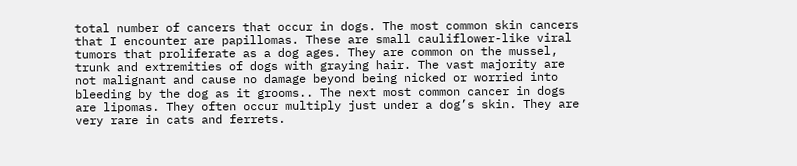total number of cancers that occur in dogs. The most common skin cancers that I encounter are papillomas. These are small cauliflower-like viral tumors that proliferate as a dog ages. They are common on the mussel, trunk and extremities of dogs with graying hair. The vast majority are not malignant and cause no damage beyond being nicked or worried into bleeding by the dog as it grooms.. The next most common cancer in dogs are lipomas. They often occur multiply just under a dog’s skin. They are very rare in cats and ferrets.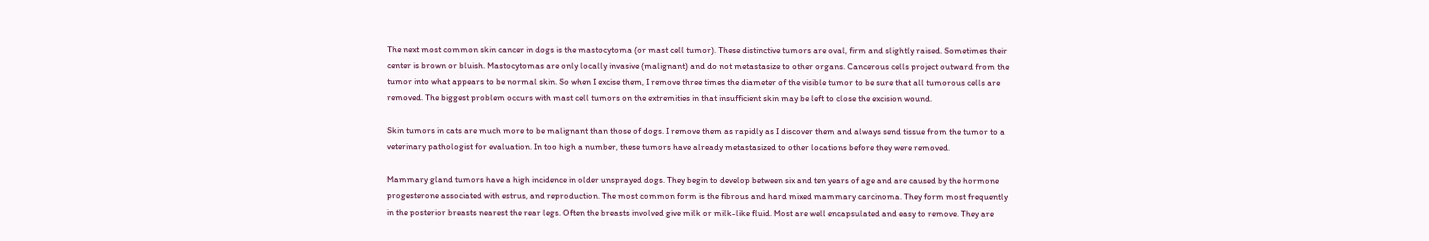The next most common skin cancer in dogs is the mastocytoma (or mast cell tumor). These distinctive tumors are oval, firm and slightly raised. Sometimes their center is brown or bluish. Mastocytomas are only locally invasive (malignant) and do not metastasize to other organs. Cancerous cells project outward from the tumor into what appears to be normal skin. So when I excise them, I remove three times the diameter of the visible tumor to be sure that all tumorous cells are removed. The biggest problem occurs with mast cell tumors on the extremities in that insufficient skin may be left to close the excision wound.

Skin tumors in cats are much more to be malignant than those of dogs. I remove them as rapidly as I discover them and always send tissue from the tumor to a veterinary pathologist for evaluation. In too high a number, these tumors have already metastasized to other locations before they were removed.

Mammary gland tumors have a high incidence in older unsprayed dogs. They begin to develop between six and ten years of age and are caused by the hormone progesterone associated with estrus, and reproduction. The most common form is the fibrous and hard mixed mammary carcinoma. They form most frequently in the posterior breasts nearest the rear legs. Often the breasts involved give milk or milk-like fluid. Most are well encapsulated and easy to remove. They are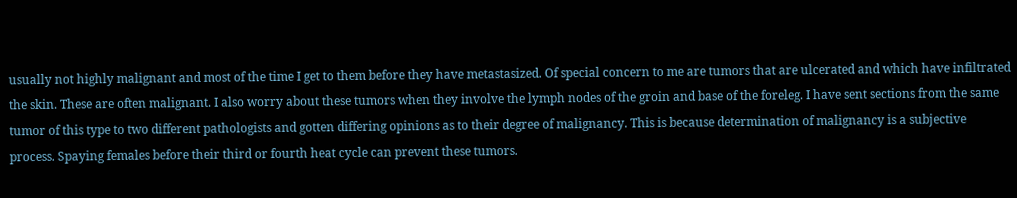usually not highly malignant and most of the time I get to them before they have metastasized. Of special concern to me are tumors that are ulcerated and which have infiltrated the skin. These are often malignant. I also worry about these tumors when they involve the lymph nodes of the groin and base of the foreleg. I have sent sections from the same tumor of this type to two different pathologists and gotten differing opinions as to their degree of malignancy. This is because determination of malignancy is a subjective process. Spaying females before their third or fourth heat cycle can prevent these tumors.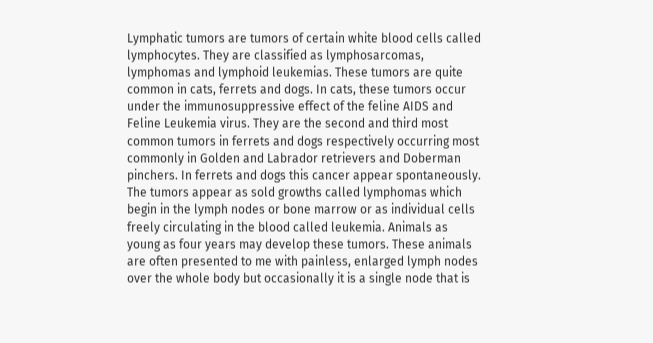Lymphatic tumors are tumors of certain white blood cells called lymphocytes. They are classified as lymphosarcomas, lymphomas and lymphoid leukemias. These tumors are quite common in cats, ferrets and dogs. In cats, these tumors occur under the immunosuppressive effect of the feline AIDS and Feline Leukemia virus. They are the second and third most common tumors in ferrets and dogs respectively occurring most commonly in Golden and Labrador retrievers and Doberman pinchers. In ferrets and dogs this cancer appear spontaneously. The tumors appear as sold growths called lymphomas which begin in the lymph nodes or bone marrow or as individual cells freely circulating in the blood called leukemia. Animals as young as four years may develop these tumors. These animals are often presented to me with painless, enlarged lymph nodes over the whole body but occasionally it is a single node that is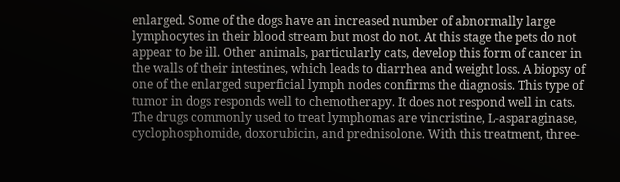enlarged. Some of the dogs have an increased number of abnormally large lymphocytes in their blood stream but most do not. At this stage the pets do not appear to be ill. Other animals, particularly cats, develop this form of cancer in the walls of their intestines, which leads to diarrhea and weight loss. A biopsy of one of the enlarged superficial lymph nodes confirms the diagnosis. This type of tumor in dogs responds well to chemotherapy. It does not respond well in cats. The drugs commonly used to treat lymphomas are vincristine, L-asparaginase, cyclophosphomide, doxorubicin, and prednisolone. With this treatment, three-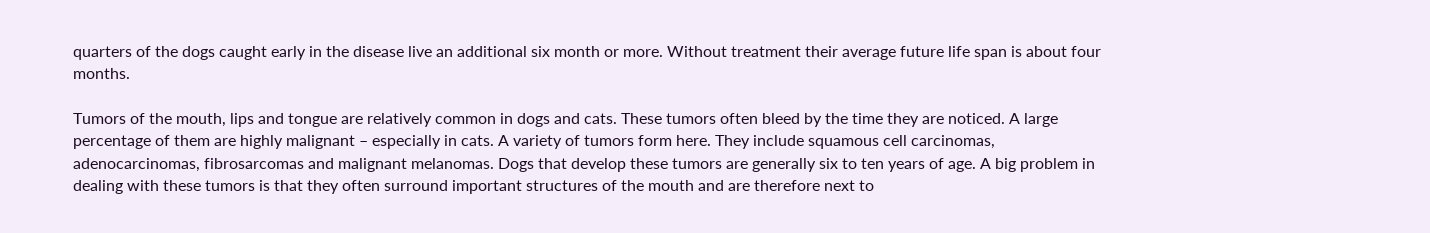quarters of the dogs caught early in the disease live an additional six month or more. Without treatment their average future life span is about four months.

Tumors of the mouth, lips and tongue are relatively common in dogs and cats. These tumors often bleed by the time they are noticed. A large percentage of them are highly malignant – especially in cats. A variety of tumors form here. They include squamous cell carcinomas, adenocarcinomas, fibrosarcomas and malignant melanomas. Dogs that develop these tumors are generally six to ten years of age. A big problem in dealing with these tumors is that they often surround important structures of the mouth and are therefore next to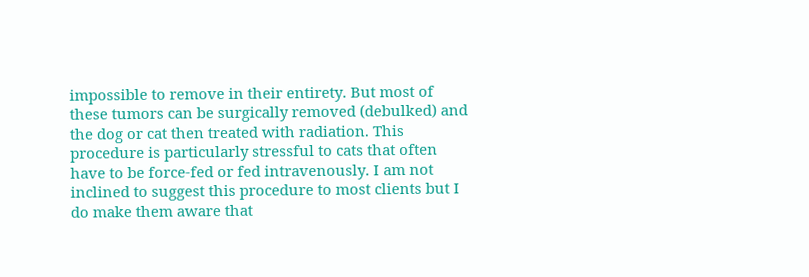impossible to remove in their entirety. But most of these tumors can be surgically removed (debulked) and the dog or cat then treated with radiation. This procedure is particularly stressful to cats that often have to be force-fed or fed intravenously. I am not inclined to suggest this procedure to most clients but I do make them aware that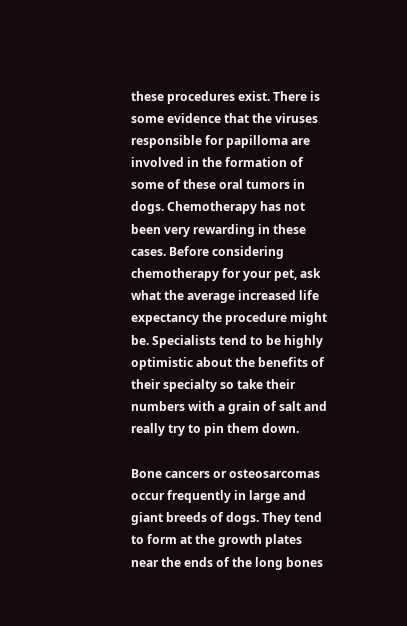these procedures exist. There is some evidence that the viruses responsible for papilloma are involved in the formation of some of these oral tumors in dogs. Chemotherapy has not been very rewarding in these cases. Before considering chemotherapy for your pet, ask what the average increased life expectancy the procedure might be. Specialists tend to be highly optimistic about the benefits of their specialty so take their numbers with a grain of salt and really try to pin them down.

Bone cancers or osteosarcomas occur frequently in large and giant breeds of dogs. They tend to form at the growth plates near the ends of the long bones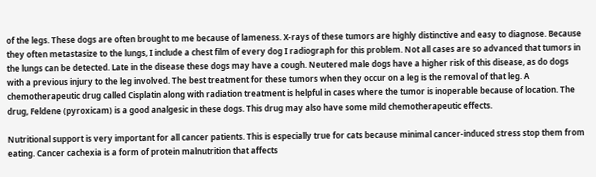of the legs. These dogs are often brought to me because of lameness. X-rays of these tumors are highly distinctive and easy to diagnose. Because they often metastasize to the lungs, I include a chest film of every dog I radiograph for this problem. Not all cases are so advanced that tumors in the lungs can be detected. Late in the disease these dogs may have a cough. Neutered male dogs have a higher risk of this disease, as do dogs with a previous injury to the leg involved. The best treatment for these tumors when they occur on a leg is the removal of that leg. A chemotherapeutic drug called Cisplatin along with radiation treatment is helpful in cases where the tumor is inoperable because of location. The drug, Feldene (pyroxicam) is a good analgesic in these dogs. This drug may also have some mild chemotherapeutic effects.

Nutritional support is very important for all cancer patients. This is especially true for cats because minimal cancer-induced stress stop them from eating. Cancer cachexia is a form of protein malnutrition that affects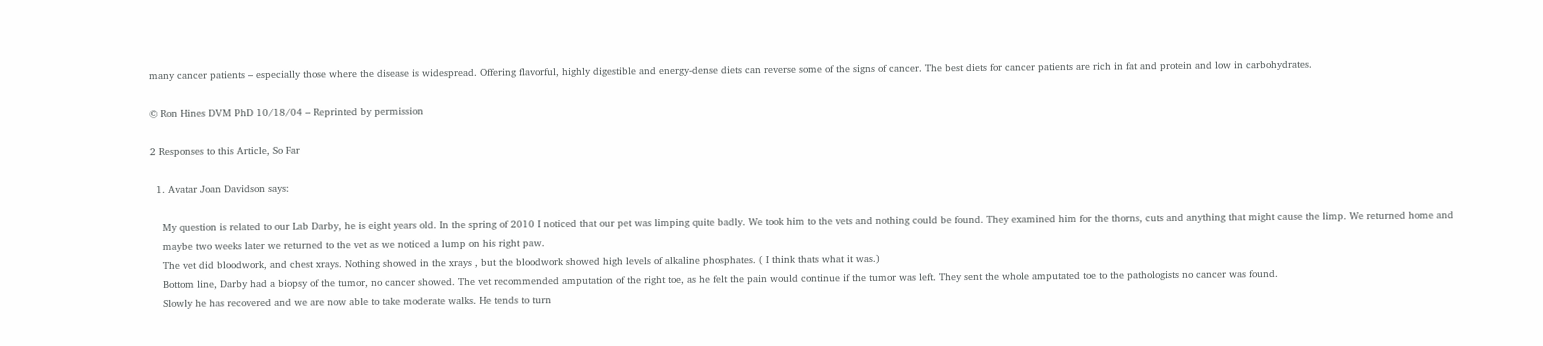many cancer patients – especially those where the disease is widespread. Offering flavorful, highly digestible and energy-dense diets can reverse some of the signs of cancer. The best diets for cancer patients are rich in fat and protein and low in carbohydrates.

© Ron Hines DVM PhD 10/18/04 – Reprinted by permission

2 Responses to this Article, So Far

  1. Avatar Joan Davidson says:

    My question is related to our Lab Darby, he is eight years old. In the spring of 2010 I noticed that our pet was limping quite badly. We took him to the vets and nothing could be found. They examined him for the thorns, cuts and anything that might cause the limp. We returned home and
    maybe two weeks later we returned to the vet as we noticed a lump on his right paw.
    The vet did bloodwork, and chest xrays. Nothing showed in the xrays , but the bloodwork showed high levels of alkaline phosphates. ( I think thats what it was.)
    Bottom line, Darby had a biopsy of the tumor, no cancer showed. The vet recommended amputation of the right toe, as he felt the pain would continue if the tumor was left. They sent the whole amputated toe to the pathologists no cancer was found.
    Slowly he has recovered and we are now able to take moderate walks. He tends to turn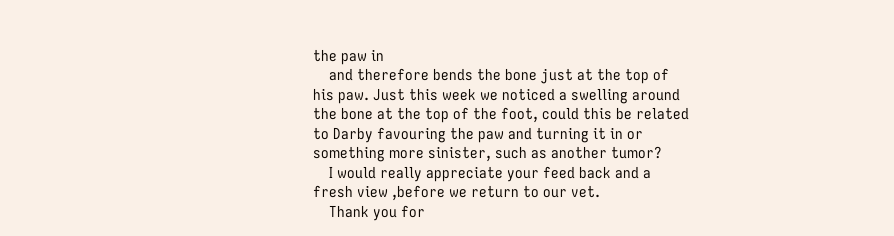the paw in
    and therefore bends the bone just at the top of his paw. Just this week we noticed a swelling around the bone at the top of the foot, could this be related to Darby favouring the paw and turning it in or something more sinister, such as another tumor?
    I would really appreciate your feed back and a fresh view ,before we return to our vet.
    Thank you for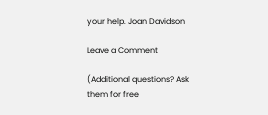your help. Joan Davidson

Leave a Comment

(Additional questions? Ask them for free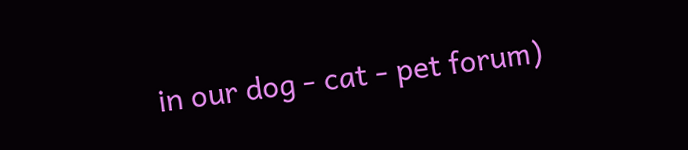in our dog - cat - pet forum)